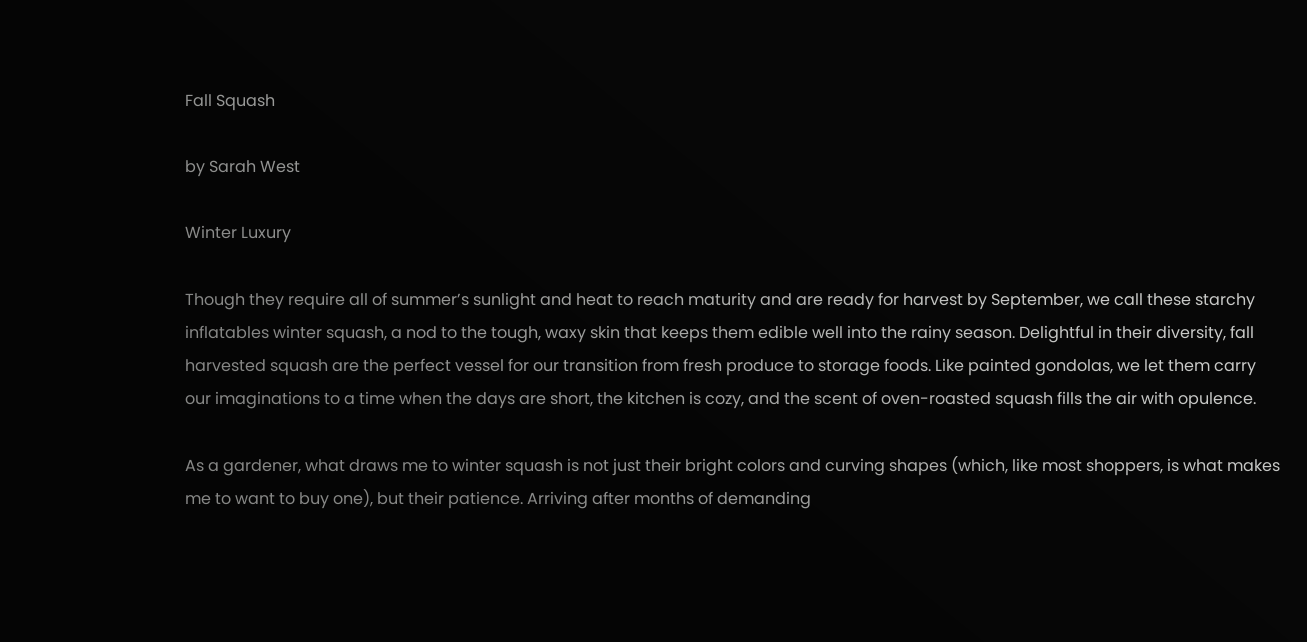Fall Squash

by Sarah West

Winter Luxury

Though they require all of summer’s sunlight and heat to reach maturity and are ready for harvest by September, we call these starchy inflatables winter squash, a nod to the tough, waxy skin that keeps them edible well into the rainy season. Delightful in their diversity, fall harvested squash are the perfect vessel for our transition from fresh produce to storage foods. Like painted gondolas, we let them carry our imaginations to a time when the days are short, the kitchen is cozy, and the scent of oven-roasted squash fills the air with opulence.

As a gardener, what draws me to winter squash is not just their bright colors and curving shapes (which, like most shoppers, is what makes me to want to buy one), but their patience. Arriving after months of demanding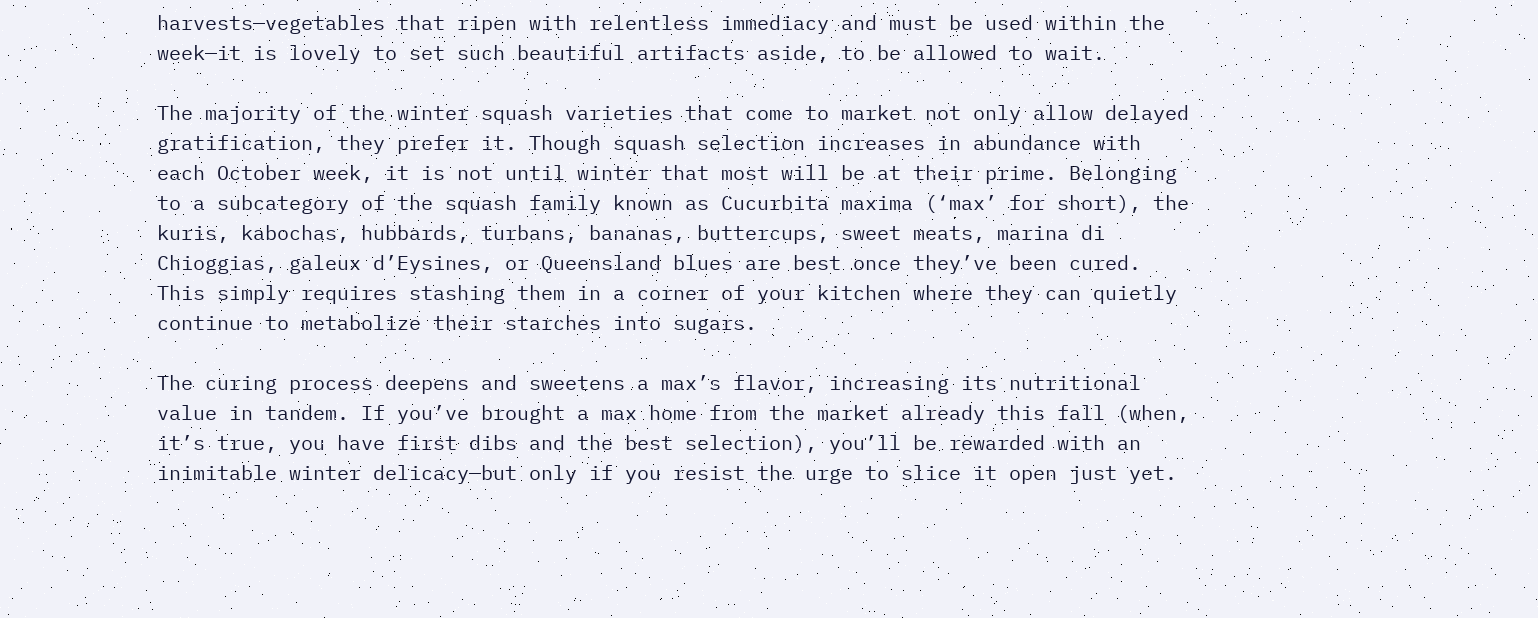harvests—vegetables that ripen with relentless immediacy and must be used within the week—it is lovely to set such beautiful artifacts aside, to be allowed to wait.

The majority of the winter squash varieties that come to market not only allow delayed gratification, they prefer it. Though squash selection increases in abundance with each October week, it is not until winter that most will be at their prime. Belonging to a subcategory of the squash family known as Cucurbita maxima (‘max’ for short), the kuris, kabochas, hubbards, turbans, bananas, buttercups, sweet meats, marina di Chioggias, galeux d’Eysines, or Queensland blues are best once they’ve been cured. This simply requires stashing them in a corner of your kitchen where they can quietly continue to metabolize their starches into sugars.

The curing process deepens and sweetens a max’s flavor, increasing its nutritional value in tandem. If you’ve brought a max home from the market already this fall (when, it’s true, you have first dibs and the best selection), you’ll be rewarded with an inimitable winter delicacy—but only if you resist the urge to slice it open just yet.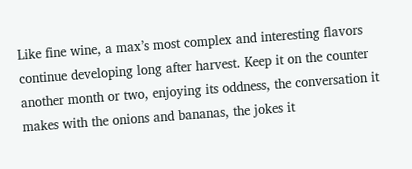Like fine wine, a max’s most complex and interesting flavors continue developing long after harvest. Keep it on the counter another month or two, enjoying its oddness, the conversation it makes with the onions and bananas, the jokes it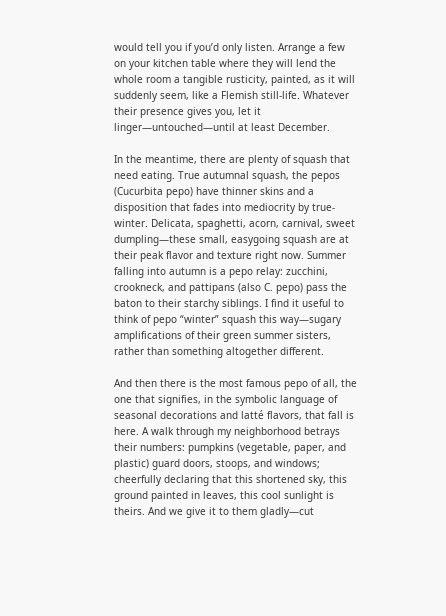would tell you if you’d only listen. Arrange a few on your kitchen table where they will lend the whole room a tangible rusticity, painted, as it will suddenly seem, like a Flemish still-life. Whatever their presence gives you, let it linger—untouched—until at least December.

In the meantime, there are plenty of squash that need eating. True autumnal squash, the pepos (Cucurbita pepo) have thinner skins and a disposition that fades into mediocrity by true-winter. Delicata, spaghetti, acorn, carnival, sweet dumpling—these small, easygoing squash are at their peak flavor and texture right now. Summer falling into autumn is a pepo relay: zucchini, crookneck, and pattipans (also C. pepo) pass the baton to their starchy siblings. I find it useful to think of pepo “winter” squash this way—sugary amplifications of their green summer sisters, rather than something altogether different.

And then there is the most famous pepo of all, the one that signifies, in the symbolic language of seasonal decorations and latté flavors, that fall is here. A walk through my neighborhood betrays their numbers: pumpkins (vegetable, paper, and plastic) guard doors, stoops, and windows; cheerfully declaring that this shortened sky, this ground painted in leaves, this cool sunlight is theirs. And we give it to them gladly—cut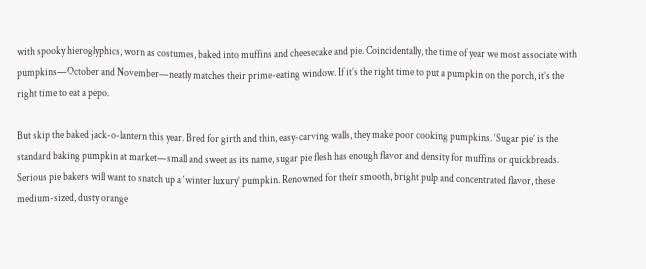with spooky hieroglyphics, worn as costumes, baked into muffins and cheesecake and pie. Coincidentally, the time of year we most associate with pumpkins—October and November—neatly matches their prime-eating window. If it’s the right time to put a pumpkin on the porch, it’s the right time to eat a pepo.

But skip the baked jack-o-lantern this year. Bred for girth and thin, easy-carving walls, they make poor cooking pumpkins. ‘Sugar pie’ is the standard baking pumpkin at market—small and sweet as its name, sugar pie flesh has enough flavor and density for muffins or quickbreads. Serious pie bakers will want to snatch up a ‘winter luxury’ pumpkin. Renowned for their smooth, bright pulp and concentrated flavor, these medium-sized, dusty orange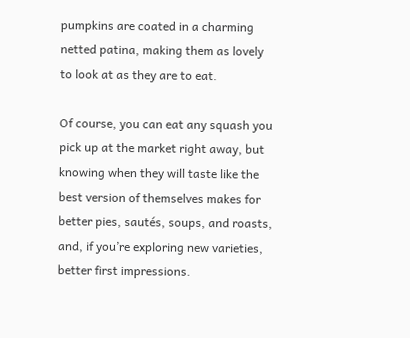pumpkins are coated in a charming netted patina, making them as lovely to look at as they are to eat.

Of course, you can eat any squash you pick up at the market right away, but knowing when they will taste like the best version of themselves makes for better pies, sautés, soups, and roasts, and, if you’re exploring new varieties, better first impressions.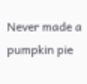Never made a pumpkin pie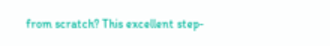from scratch? This excellent step-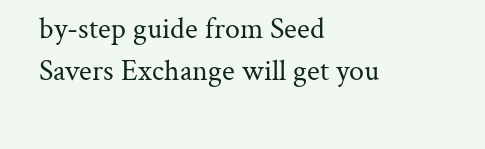by-step guide from Seed Savers Exchange will get you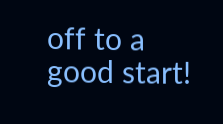off to a good start!